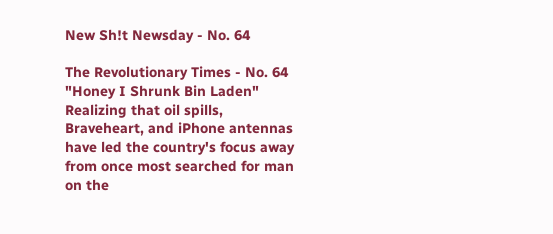New Sh!t Newsday - No. 64

The Revolutionary Times - No. 64 "Honey I Shrunk Bin Laden"
Realizing that oil spills, Braveheart, and iPhone antennas have led the country's focus away from once most searched for man on the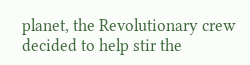planet, the Revolutionary crew decided to help stir the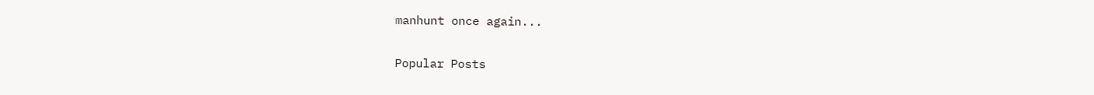manhunt once again...


Popular Posts